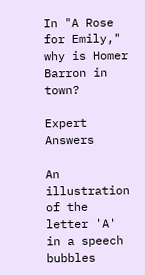In "A Rose for Emily," why is Homer Barron in town?

Expert Answers

An illustration of the letter 'A' in a speech bubbles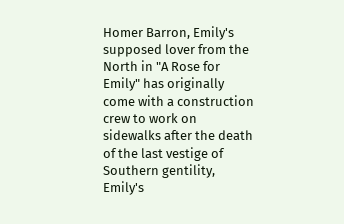Homer Barron, Emily's supposed lover from the North in "A Rose for Emily" has originally come with a construction crew to work on sidewalks after the death of the last vestige of Southern gentility, Emily's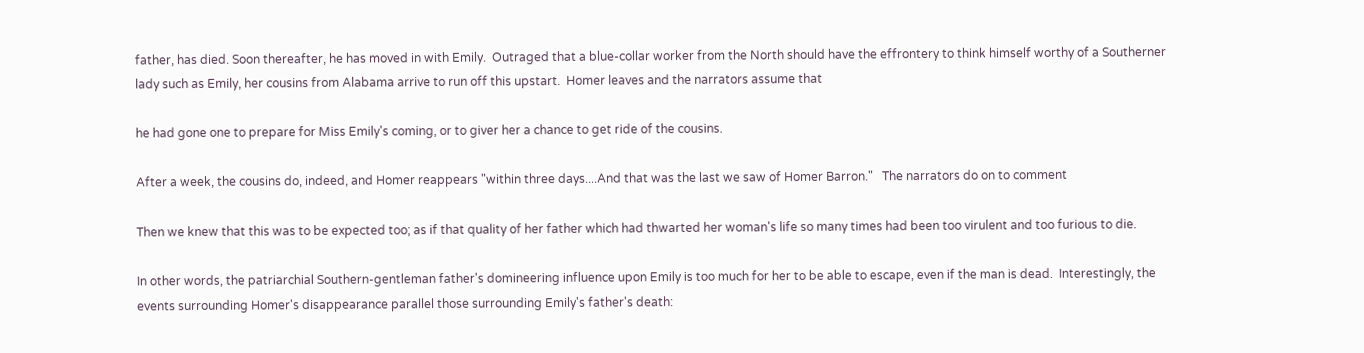father, has died. Soon thereafter, he has moved in with Emily.  Outraged that a blue-collar worker from the North should have the effrontery to think himself worthy of a Southerner lady such as Emily, her cousins from Alabama arrive to run off this upstart.  Homer leaves and the narrators assume that

he had gone one to prepare for Miss Emily's coming, or to giver her a chance to get ride of the cousins.

After a week, the cousins do, indeed, and Homer reappears "within three days....And that was the last we saw of Homer Barron."   The narrators do on to comment

Then we knew that this was to be expected too; as if that quality of her father which had thwarted her woman's life so many times had been too virulent and too furious to die.

In other words, the patriarchial Southern-gentleman father's domineering influence upon Emily is too much for her to be able to escape, even if the man is dead.  Interestingly, the events surrounding Homer's disappearance parallel those surrounding Emily's father's death: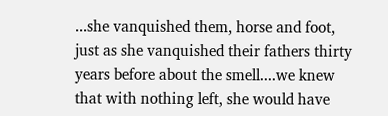...she vanquished them, horse and foot, just as she vanquished their fathers thirty years before about the smell....we knew that with nothing left, she would have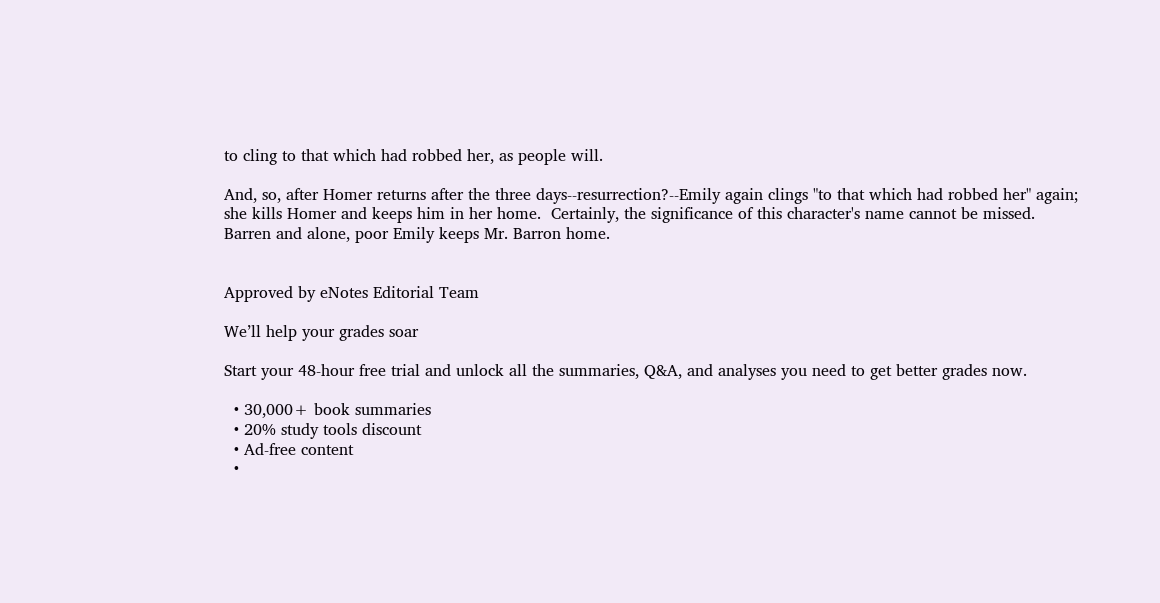to cling to that which had robbed her, as people will.

And, so, after Homer returns after the three days--resurrection?--Emily again clings "to that which had robbed her" again; she kills Homer and keeps him in her home.  Certainly, the significance of this character's name cannot be missed. Barren and alone, poor Emily keeps Mr. Barron home.


Approved by eNotes Editorial Team

We’ll help your grades soar

Start your 48-hour free trial and unlock all the summaries, Q&A, and analyses you need to get better grades now.

  • 30,000+ book summaries
  • 20% study tools discount
  • Ad-free content
  •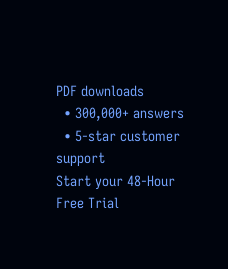PDF downloads
  • 300,000+ answers
  • 5-star customer support
Start your 48-Hour Free Trial